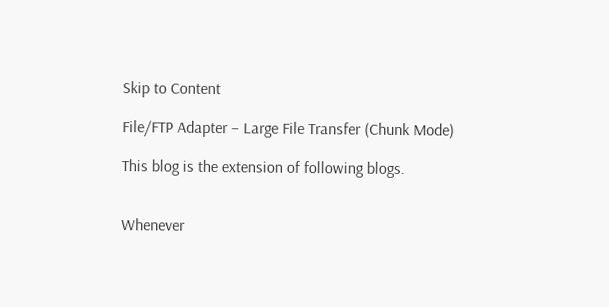Skip to Content

File/FTP Adapter – Large File Transfer (Chunk Mode)

This blog is the extension of following blogs.


Whenever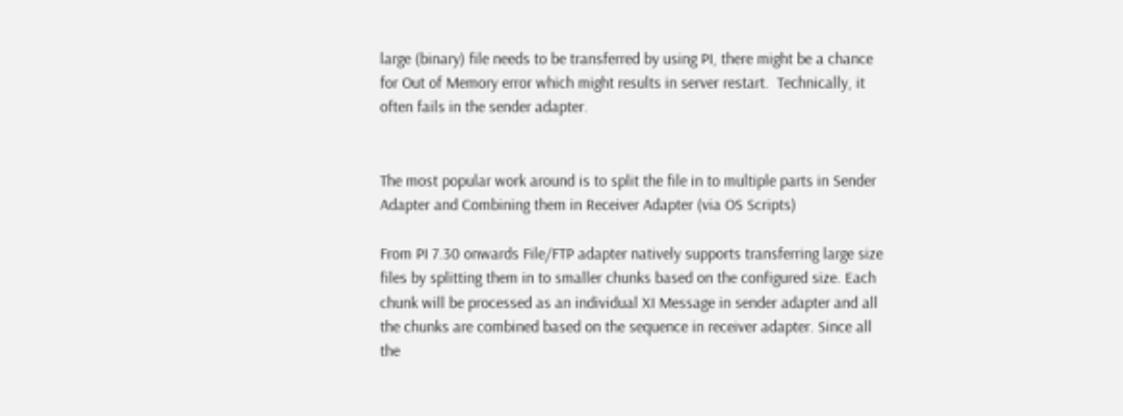large (binary) file needs to be transferred by using PI, there might be a chance for Out of Memory error which might results in server restart.  Technically, it often fails in the sender adapter.


The most popular work around is to split the file in to multiple parts in Sender Adapter and Combining them in Receiver Adapter (via OS Scripts)

From PI 7.30 onwards File/FTP adapter natively supports transferring large size files by splitting them in to smaller chunks based on the configured size. Each chunk will be processed as an individual XI Message in sender adapter and all the chunks are combined based on the sequence in receiver adapter. Since all the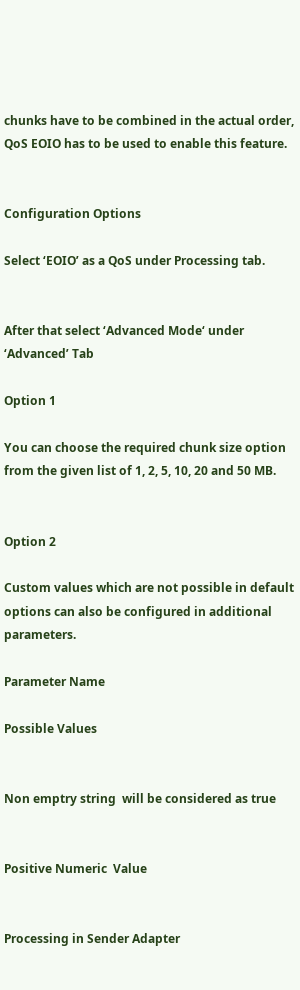chunks have to be combined in the actual order, QoS EOIO has to be used to enable this feature.


Configuration Options

Select ‘EOIO’ as a QoS under Processing tab.


After that select ‘Advanced Mode‘ under ‘Advanced’ Tab

Option 1

You can choose the required chunk size option from the given list of 1, 2, 5, 10, 20 and 50 MB.


Option 2

Custom values which are not possible in default options can also be configured in additional parameters.

Parameter Name

Possible Values


Non emptry string  will be considered as true


Positive Numeric  Value


Processing in Sender Adapter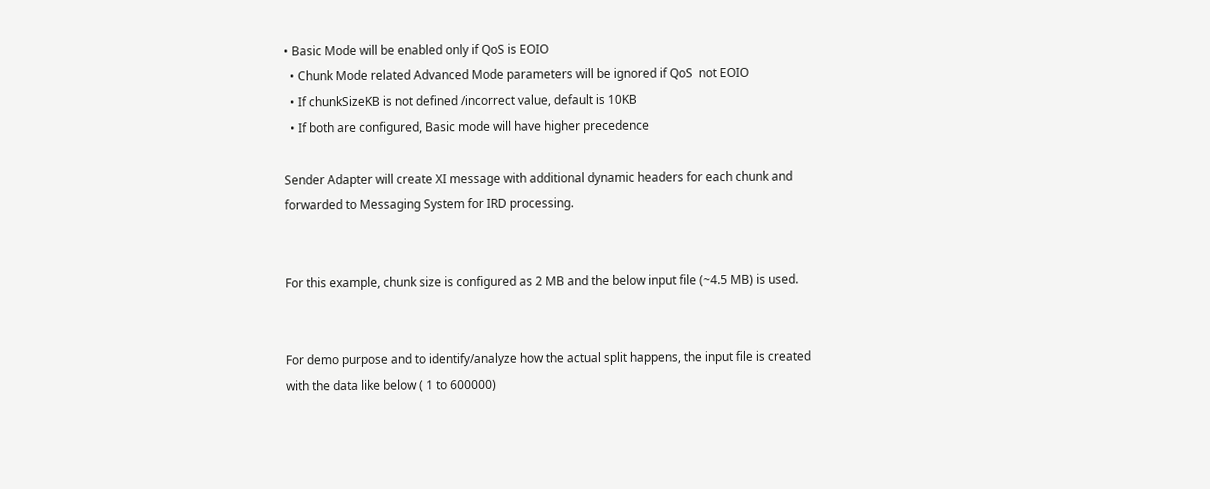• Basic Mode will be enabled only if QoS is EOIO
  • Chunk Mode related Advanced Mode parameters will be ignored if QoS  not EOIO
  • If chunkSizeKB is not defined /incorrect value, default is 10KB
  • If both are configured, Basic mode will have higher precedence

Sender Adapter will create XI message with additional dynamic headers for each chunk and forwarded to Messaging System for IRD processing.


For this example, chunk size is configured as 2 MB and the below input file (~4.5 MB) is used.


For demo purpose and to identify/analyze how the actual split happens, the input file is created with the data like below ( 1 to 600000)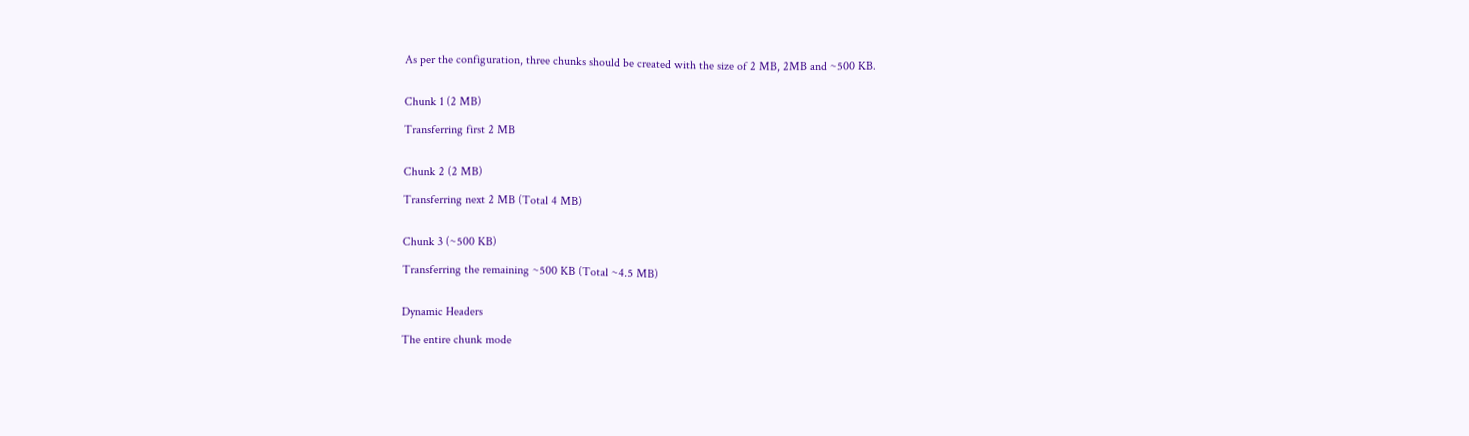As per the configuration, three chunks should be created with the size of 2 MB, 2MB and ~500 KB.


Chunk 1 (2 MB)

Transferring first 2 MB


Chunk 2 (2 MB)

Transferring next 2 MB (Total 4 MB)


Chunk 3 (~500 KB)

Transferring the remaining ~500 KB (Total ~4.5 MB)


Dynamic Headers

The entire chunk mode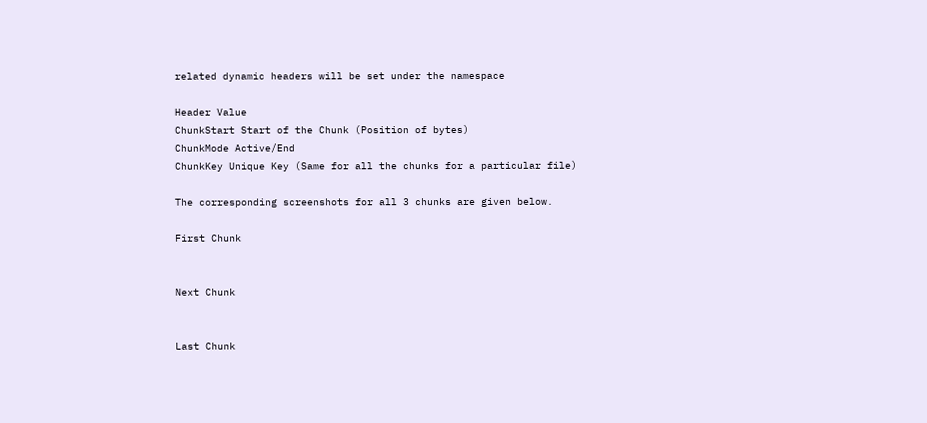related dynamic headers will be set under the namespace

Header Value
ChunkStart Start of the Chunk (Position of bytes)
ChunkMode Active/End
ChunkKey Unique Key (Same for all the chunks for a particular file)

The corresponding screenshots for all 3 chunks are given below.

First Chunk


Next Chunk


Last Chunk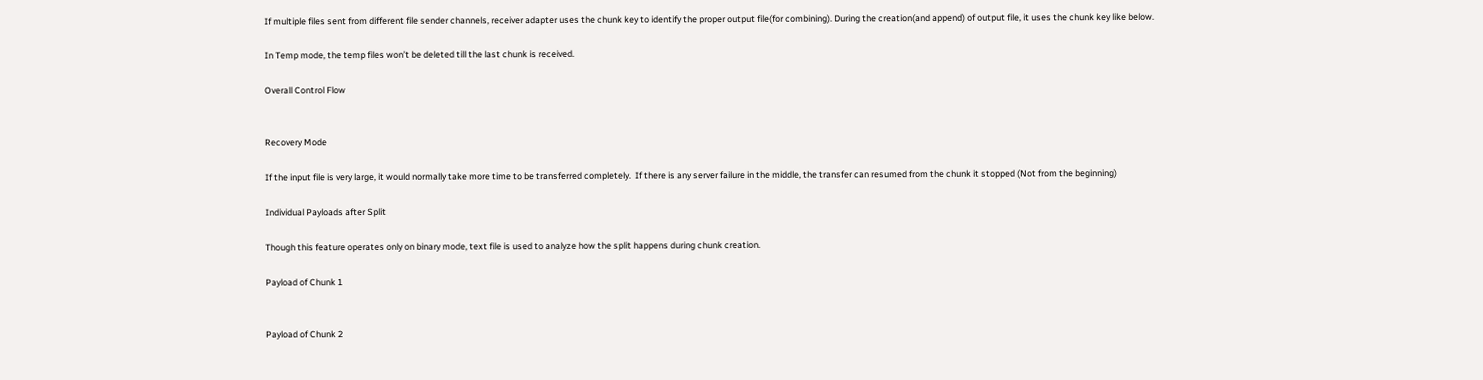If multiple files sent from different file sender channels, receiver adapter uses the chunk key to identify the proper output file(for combining). During the creation(and append) of output file, it uses the chunk key like below.

In Temp mode, the temp files won’t be deleted till the last chunk is received.

Overall Control Flow


Recovery Mode

If the input file is very large, it would normally take more time to be transferred completely.  If there is any server failure in the middle, the transfer can resumed from the chunk it stopped (Not from the beginning)

Individual Payloads after Split

Though this feature operates only on binary mode, text file is used to analyze how the split happens during chunk creation.

Payload of Chunk 1


Payload of Chunk 2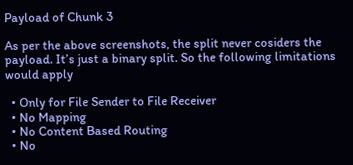Payload of Chunk 3

As per the above screenshots, the split never cosiders the payload. It’s just a binary split. So the following limitations would apply

  • Only for File Sender to File Receiver
  • No Mapping
  • No Content Based Routing
  • No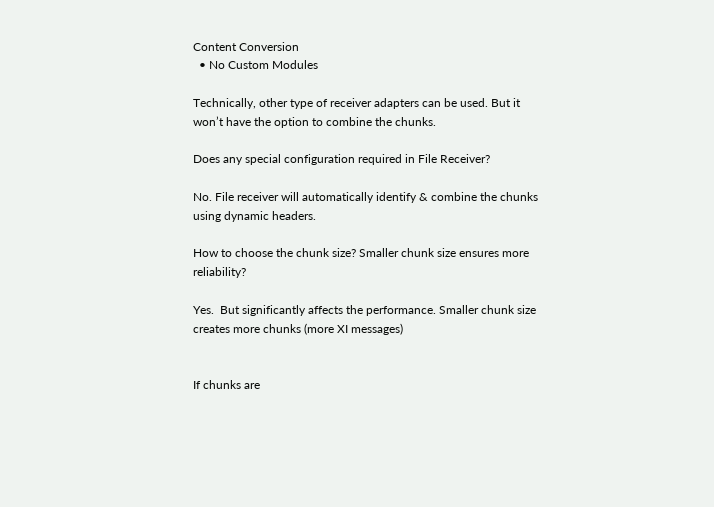Content Conversion
  • No Custom Modules

Technically, other type of receiver adapters can be used. But it won’t have the option to combine the chunks.

Does any special configuration required in File Receiver?

No. File receiver will automatically identify & combine the chunks using dynamic headers.

How to choose the chunk size? Smaller chunk size ensures more reliability?

Yes.  But significantly affects the performance. Smaller chunk size creates more chunks (more XI messages)


If chunks are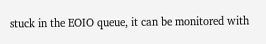stuck in the EOIO queue, it can be monitored with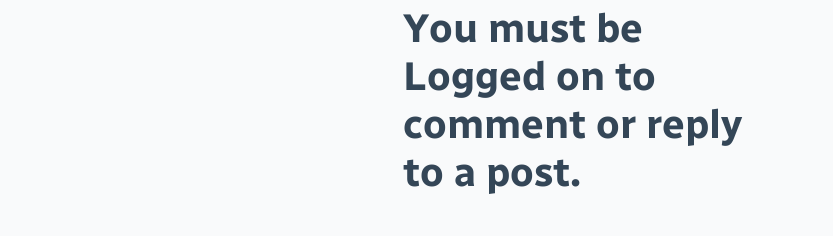You must be Logged on to comment or reply to a post.